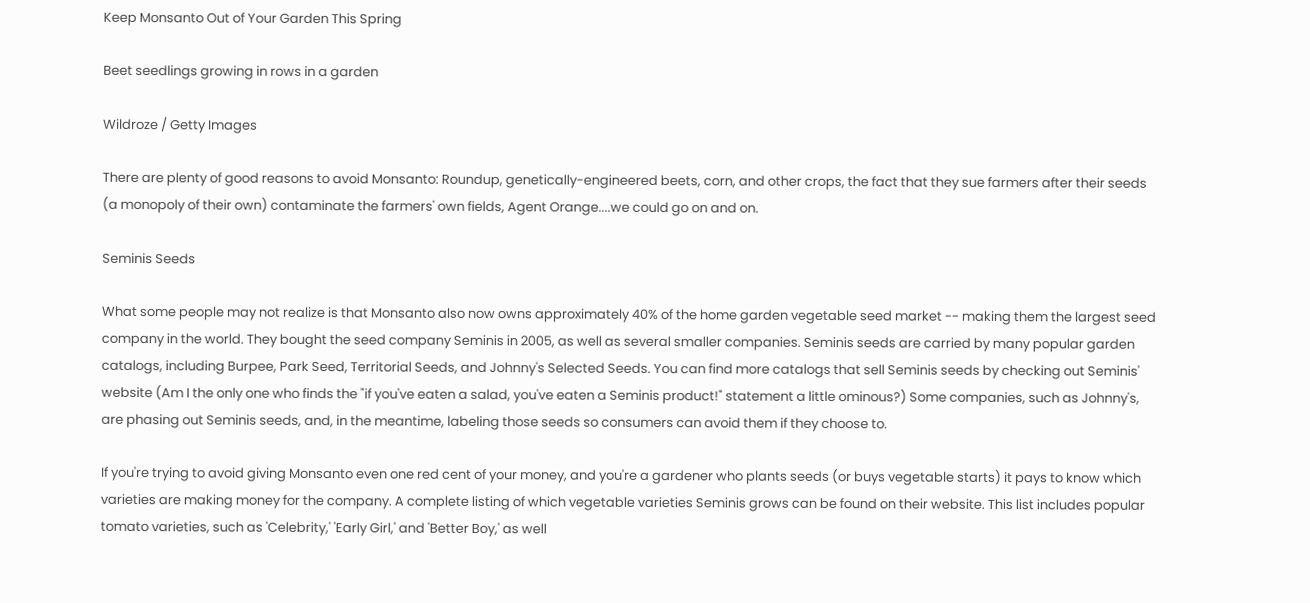Keep Monsanto Out of Your Garden This Spring

Beet seedlings growing in rows in a garden

Wildroze / Getty Images

There are plenty of good reasons to avoid Monsanto: Roundup, genetically-engineered beets, corn, and other crops, the fact that they sue farmers after their seeds (a monopoly of their own) contaminate the farmers' own fields, Agent Orange....we could go on and on.

Seminis Seeds

What some people may not realize is that Monsanto also now owns approximately 40% of the home garden vegetable seed market -- making them the largest seed company in the world. They bought the seed company Seminis in 2005, as well as several smaller companies. Seminis seeds are carried by many popular garden catalogs, including Burpee, Park Seed, Territorial Seeds, and Johnny's Selected Seeds. You can find more catalogs that sell Seminis seeds by checking out Seminis' website (Am I the only one who finds the "if you've eaten a salad, you've eaten a Seminis product!" statement a little ominous?) Some companies, such as Johnny's, are phasing out Seminis seeds, and, in the meantime, labeling those seeds so consumers can avoid them if they choose to.

If you're trying to avoid giving Monsanto even one red cent of your money, and you're a gardener who plants seeds (or buys vegetable starts) it pays to know which varieties are making money for the company. A complete listing of which vegetable varieties Seminis grows can be found on their website. This list includes popular tomato varieties, such as 'Celebrity,' 'Early Girl,' and 'Better Boy,' as well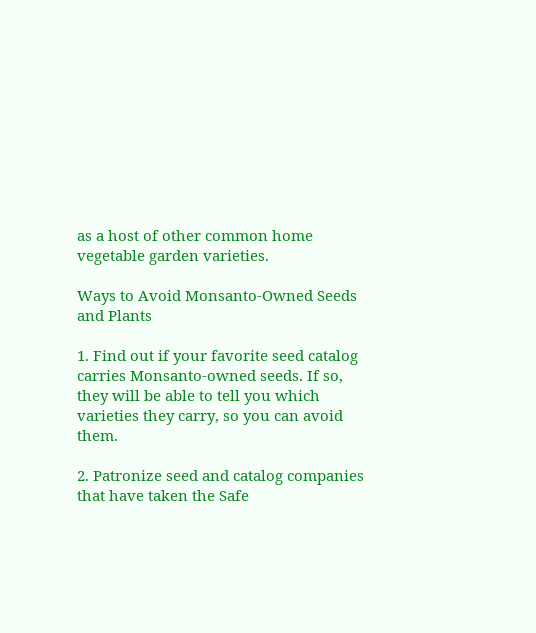as a host of other common home vegetable garden varieties.

Ways to Avoid Monsanto-Owned Seeds and Plants

1. Find out if your favorite seed catalog carries Monsanto-owned seeds. If so, they will be able to tell you which varieties they carry, so you can avoid them.

2. Patronize seed and catalog companies that have taken the Safe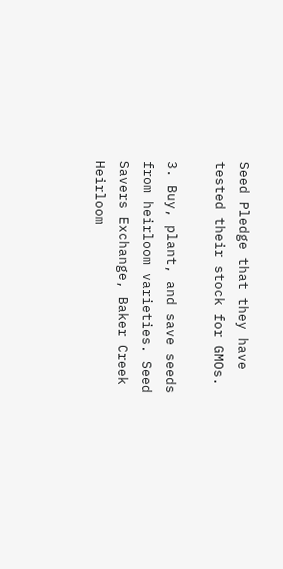Seed Pledge that they have tested their stock for GMOs.

3. Buy, plant, and save seeds from heirloom varieties. Seed Savers Exchange, Baker Creek Heirloom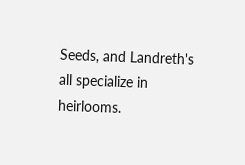Seeds, and Landreth's all specialize in heirlooms.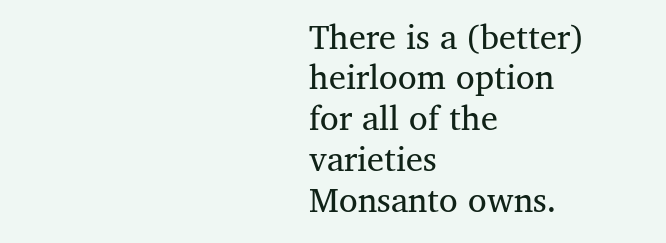There is a (better) heirloom option for all of the varieties Monsanto owns.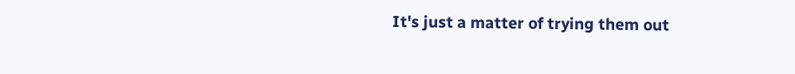It's just a matter of trying them out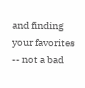and finding your favorites -- not a bad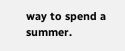way to spend a summer.